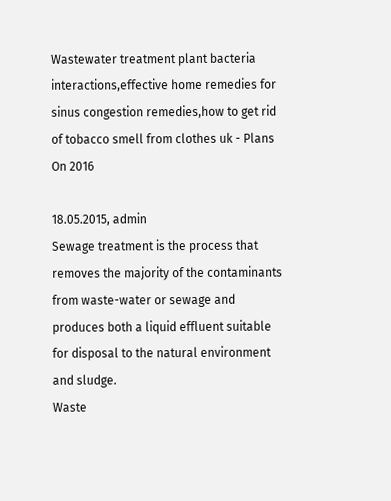Wastewater treatment plant bacteria interactions,effective home remedies for sinus congestion remedies,how to get rid of tobacco smell from clothes uk - Plans On 2016

18.05.2015, admin
Sewage treatment is the process that removes the majority of the contaminants from waste-water or sewage and produces both a liquid effluent suitable for disposal to the natural environment and sludge.
Waste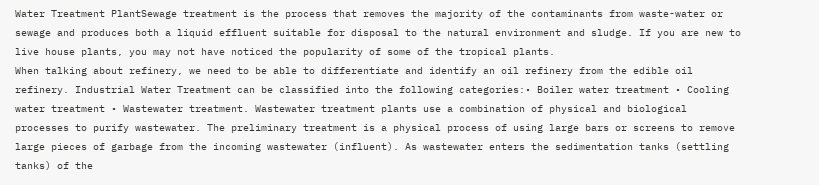Water Treatment PlantSewage treatment is the process that removes the majority of the contaminants from waste-water or sewage and produces both a liquid effluent suitable for disposal to the natural environment and sludge. If you are new to live house plants, you may not have noticed the popularity of some of the tropical plants.
When talking about refinery, we need to be able to differentiate and identify an oil refinery from the edible oil refinery. Industrial Water Treatment can be classified into the following categories:• Boiler water treatment • Cooling water treatment • Wastewater treatment. Wastewater treatment plants use a combination of physical and biological processes to purify wastewater. The preliminary treatment is a physical process of using large bars or screens to remove large pieces of garbage from the incoming wastewater (influent). As wastewater enters the sedimentation tanks (settling tanks) of the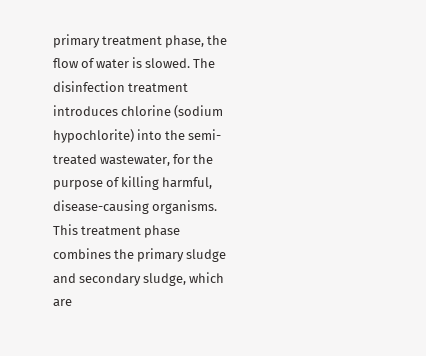primary treatment phase, the flow of water is slowed. The disinfection treatment introduces chlorine (sodium hypochlorite) into the semi-treated wastewater, for the purpose of killing harmful, disease-causing organisms. This treatment phase combines the primary sludge and secondary sludge, which are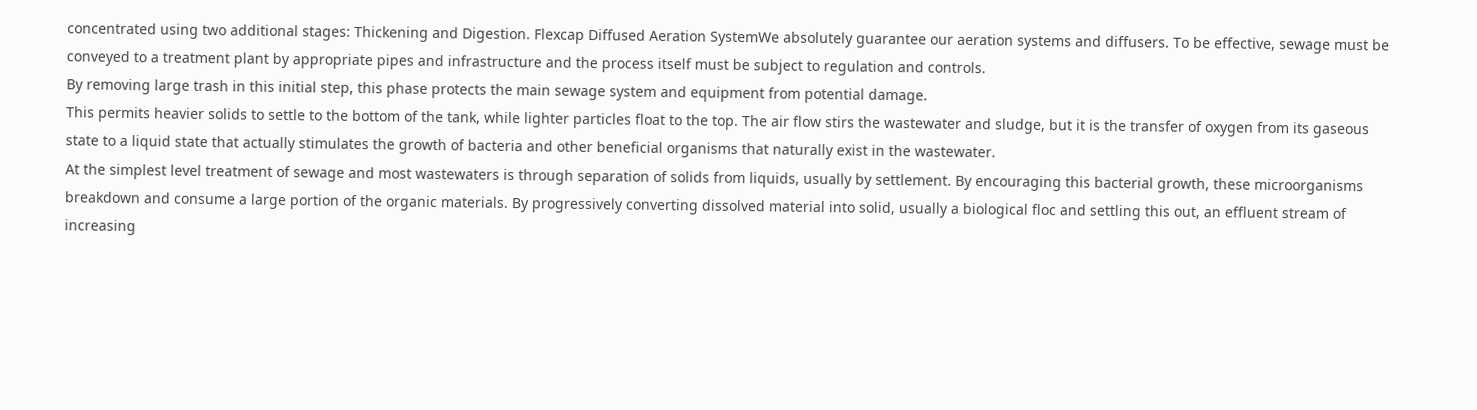concentrated using two additional stages: Thickening and Digestion. Flexcap Diffused Aeration SystemWe absolutely guarantee our aeration systems and diffusers. To be effective, sewage must be conveyed to a treatment plant by appropriate pipes and infrastructure and the process itself must be subject to regulation and controls.
By removing large trash in this initial step, this phase protects the main sewage system and equipment from potential damage.
This permits heavier solids to settle to the bottom of the tank, while lighter particles float to the top. The air flow stirs the wastewater and sludge, but it is the transfer of oxygen from its gaseous state to a liquid state that actually stimulates the growth of bacteria and other beneficial organisms that naturally exist in the wastewater.
At the simplest level treatment of sewage and most wastewaters is through separation of solids from liquids, usually by settlement. By encouraging this bacterial growth, these microorganisms breakdown and consume a large portion of the organic materials. By progressively converting dissolved material into solid, usually a biological floc and settling this out, an effluent stream of increasing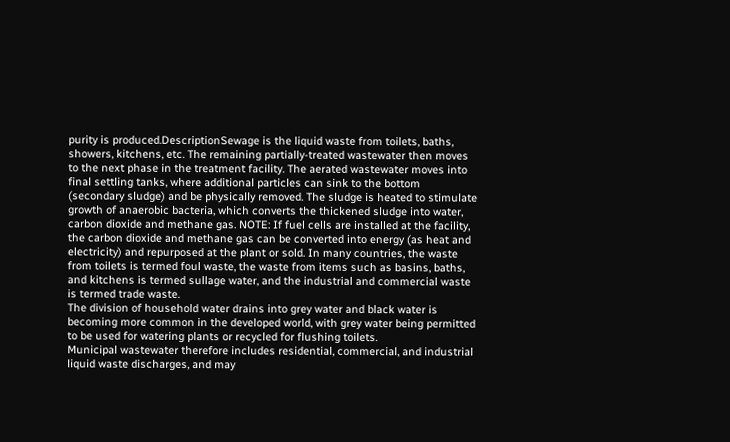purity is produced.DescriptionSewage is the liquid waste from toilets, baths, showers, kitchens, etc. The remaining partially-treated wastewater then moves to the next phase in the treatment facility. The aerated wastewater moves into final settling tanks, where additional particles can sink to the bottom (secondary sludge) and be physically removed. The sludge is heated to stimulate growth of anaerobic bacteria, which converts the thickened sludge into water, carbon dioxide and methane gas. NOTE: If fuel cells are installed at the facility, the carbon dioxide and methane gas can be converted into energy (as heat and electricity) and repurposed at the plant or sold. In many countries, the waste from toilets is termed foul waste, the waste from items such as basins, baths, and kitchens is termed sullage water, and the industrial and commercial waste is termed trade waste.
The division of household water drains into grey water and black water is becoming more common in the developed world, with grey water being permitted to be used for watering plants or recycled for flushing toilets.
Municipal wastewater therefore includes residential, commercial, and industrial liquid waste discharges, and may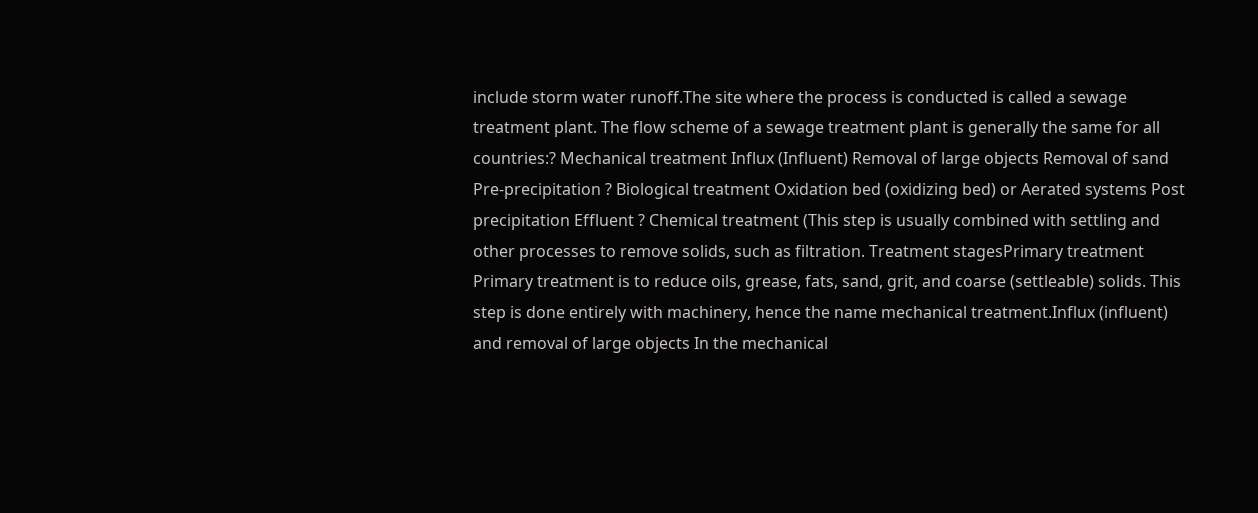include storm water runoff.The site where the process is conducted is called a sewage treatment plant. The flow scheme of a sewage treatment plant is generally the same for all countries:? Mechanical treatment Influx (Influent) Removal of large objects Removal of sand Pre-precipitation ? Biological treatment Oxidation bed (oxidizing bed) or Aerated systems Post precipitation Effluent ? Chemical treatment (This step is usually combined with settling and other processes to remove solids, such as filtration. Treatment stagesPrimary treatment Primary treatment is to reduce oils, grease, fats, sand, grit, and coarse (settleable) solids. This step is done entirely with machinery, hence the name mechanical treatment.Influx (influent) and removal of large objects In the mechanical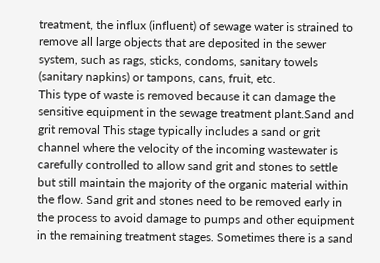treatment, the influx (influent) of sewage water is strained to remove all large objects that are deposited in the sewer system, such as rags, sticks, condoms, sanitary towels (sanitary napkins) or tampons, cans, fruit, etc.
This type of waste is removed because it can damage the sensitive equipment in the sewage treatment plant.Sand and grit removal This stage typically includes a sand or grit channel where the velocity of the incoming wastewater is carefully controlled to allow sand grit and stones to settle but still maintain the majority of the organic material within the flow. Sand grit and stones need to be removed early in the process to avoid damage to pumps and other equipment in the remaining treatment stages. Sometimes there is a sand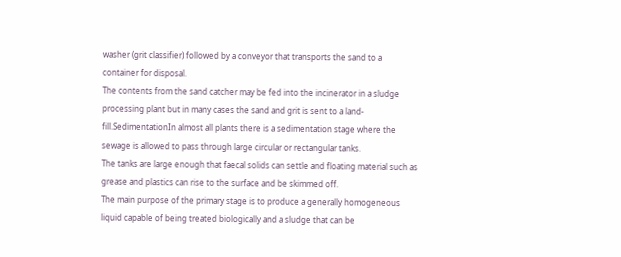washer (grit classifier) followed by a conveyor that transports the sand to a container for disposal.
The contents from the sand catcher may be fed into the incinerator in a sludge processing plant but in many cases the sand and grit is sent to a land-fill.SedimentationIn almost all plants there is a sedimentation stage where the sewage is allowed to pass through large circular or rectangular tanks.
The tanks are large enough that faecal solids can settle and floating material such as grease and plastics can rise to the surface and be skimmed off.
The main purpose of the primary stage is to produce a generally homogeneous liquid capable of being treated biologically and a sludge that can be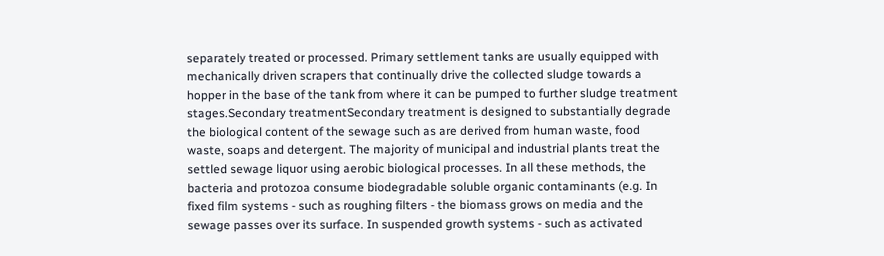separately treated or processed. Primary settlement tanks are usually equipped with mechanically driven scrapers that continually drive the collected sludge towards a hopper in the base of the tank from where it can be pumped to further sludge treatment stages.Secondary treatmentSecondary treatment is designed to substantially degrade the biological content of the sewage such as are derived from human waste, food waste, soaps and detergent. The majority of municipal and industrial plants treat the settled sewage liquor using aerobic biological processes. In all these methods, the bacteria and protozoa consume biodegradable soluble organic contaminants (e.g. In fixed film systems - such as roughing filters - the biomass grows on media and the sewage passes over its surface. In suspended growth systems - such as activated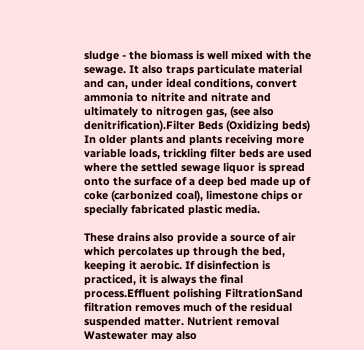sludge - the biomass is well mixed with the sewage. It also traps particulate material and can, under ideal conditions, convert ammonia to nitrite and nitrate and ultimately to nitrogen gas, (see also denitrification).Filter Beds (Oxidizing beds) In older plants and plants receiving more variable loads, trickling filter beds are used where the settled sewage liquor is spread onto the surface of a deep bed made up of coke (carbonized coal), limestone chips or specially fabricated plastic media.

These drains also provide a source of air which percolates up through the bed, keeping it aerobic. If disinfection is practiced, it is always the final process.Effluent polishing FiltrationSand filtration removes much of the residual suspended matter. Nutrient removal Wastewater may also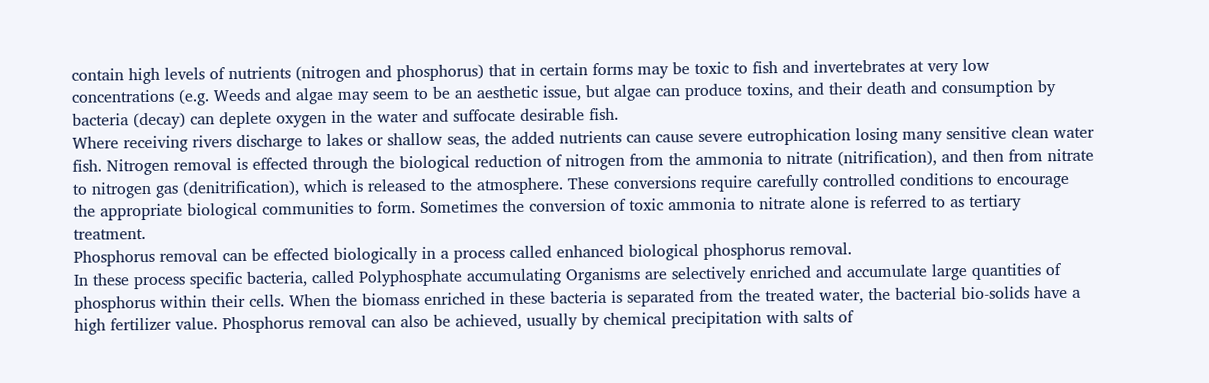contain high levels of nutrients (nitrogen and phosphorus) that in certain forms may be toxic to fish and invertebrates at very low concentrations (e.g. Weeds and algae may seem to be an aesthetic issue, but algae can produce toxins, and their death and consumption by bacteria (decay) can deplete oxygen in the water and suffocate desirable fish.
Where receiving rivers discharge to lakes or shallow seas, the added nutrients can cause severe eutrophication losing many sensitive clean water fish. Nitrogen removal is effected through the biological reduction of nitrogen from the ammonia to nitrate (nitrification), and then from nitrate to nitrogen gas (denitrification), which is released to the atmosphere. These conversions require carefully controlled conditions to encourage the appropriate biological communities to form. Sometimes the conversion of toxic ammonia to nitrate alone is referred to as tertiary treatment.
Phosphorus removal can be effected biologically in a process called enhanced biological phosphorus removal.
In these process specific bacteria, called Polyphosphate accumulating Organisms are selectively enriched and accumulate large quantities of phosphorus within their cells. When the biomass enriched in these bacteria is separated from the treated water, the bacterial bio-solids have a high fertilizer value. Phosphorus removal can also be achieved, usually by chemical precipitation with salts of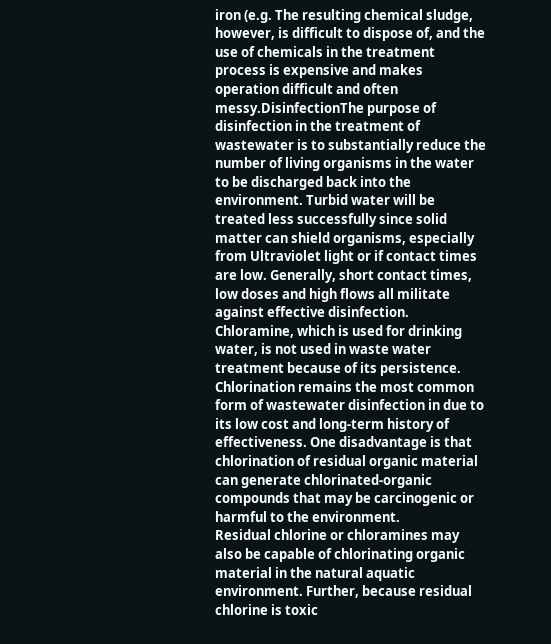iron (e.g. The resulting chemical sludge, however, is difficult to dispose of, and the use of chemicals in the treatment process is expensive and makes operation difficult and often messy.DisinfectionThe purpose of disinfection in the treatment of wastewater is to substantially reduce the number of living organisms in the water to be discharged back into the environment. Turbid water will be treated less successfully since solid matter can shield organisms, especially from Ultraviolet light or if contact times are low. Generally, short contact times, low doses and high flows all militate against effective disinfection. Chloramine, which is used for drinking water, is not used in waste water treatment because of its persistence. Chlorination remains the most common form of wastewater disinfection in due to its low cost and long-term history of effectiveness. One disadvantage is that chlorination of residual organic material can generate chlorinated-organic compounds that may be carcinogenic or harmful to the environment.
Residual chlorine or chloramines may also be capable of chlorinating organic material in the natural aquatic environment. Further, because residual chlorine is toxic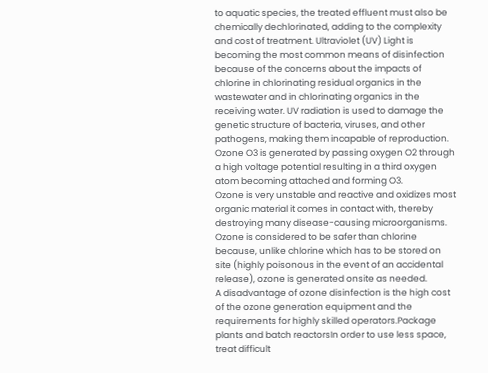to aquatic species, the treated effluent must also be chemically dechlorinated, adding to the complexity and cost of treatment. Ultraviolet (UV) Light is becoming the most common means of disinfection because of the concerns about the impacts of chlorine in chlorinating residual organics in the wastewater and in chlorinating organics in the receiving water. UV radiation is used to damage the genetic structure of bacteria, viruses, and other pathogens, making them incapable of reproduction. Ozone O3 is generated by passing oxygen O2 through a high voltage potential resulting in a third oxygen atom becoming attached and forming O3.
Ozone is very unstable and reactive and oxidizes most organic material it comes in contact with, thereby destroying many disease-causing microorganisms. Ozone is considered to be safer than chlorine because, unlike chlorine which has to be stored on site (highly poisonous in the event of an accidental release), ozone is generated onsite as needed.
A disadvantage of ozone disinfection is the high cost of the ozone generation equipment and the requirements for highly skilled operators.Package plants and batch reactorsIn order to use less space, treat difficult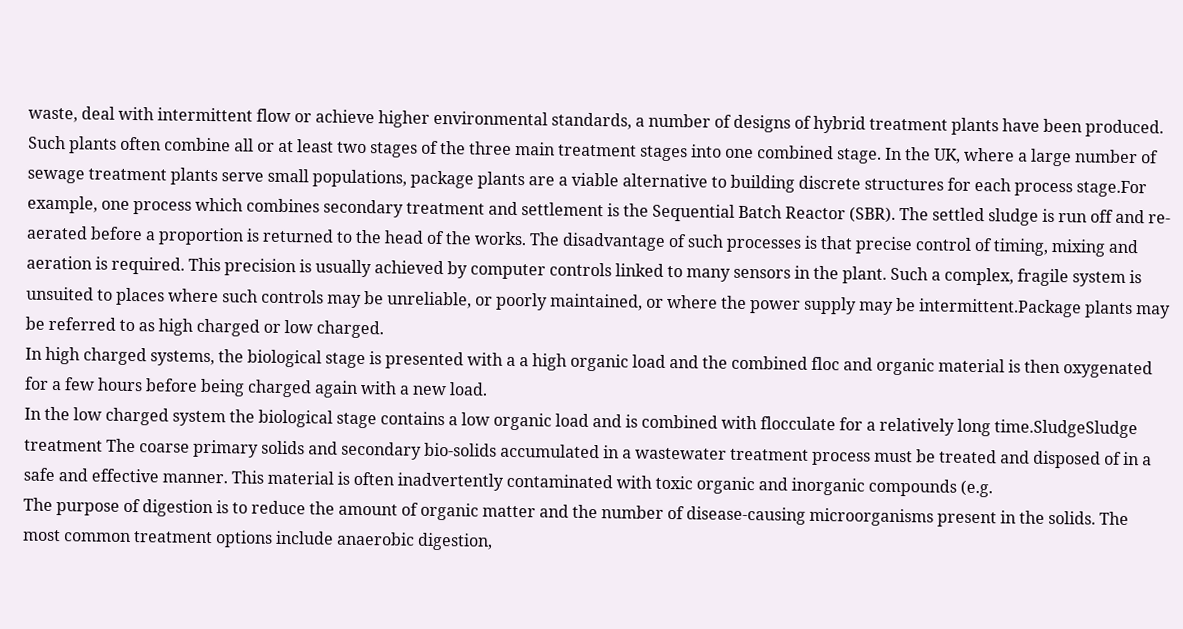waste, deal with intermittent flow or achieve higher environmental standards, a number of designs of hybrid treatment plants have been produced.
Such plants often combine all or at least two stages of the three main treatment stages into one combined stage. In the UK, where a large number of sewage treatment plants serve small populations, package plants are a viable alternative to building discrete structures for each process stage.For example, one process which combines secondary treatment and settlement is the Sequential Batch Reactor (SBR). The settled sludge is run off and re-aerated before a proportion is returned to the head of the works. The disadvantage of such processes is that precise control of timing, mixing and aeration is required. This precision is usually achieved by computer controls linked to many sensors in the plant. Such a complex, fragile system is unsuited to places where such controls may be unreliable, or poorly maintained, or where the power supply may be intermittent.Package plants may be referred to as high charged or low charged.
In high charged systems, the biological stage is presented with a a high organic load and the combined floc and organic material is then oxygenated for a few hours before being charged again with a new load.
In the low charged system the biological stage contains a low organic load and is combined with flocculate for a relatively long time.SludgeSludge treatment The coarse primary solids and secondary bio-solids accumulated in a wastewater treatment process must be treated and disposed of in a safe and effective manner. This material is often inadvertently contaminated with toxic organic and inorganic compounds (e.g.
The purpose of digestion is to reduce the amount of organic matter and the number of disease-causing microorganisms present in the solids. The most common treatment options include anaerobic digestion,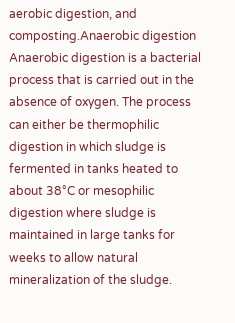aerobic digestion, and composting.Anaerobic digestion Anaerobic digestion is a bacterial process that is carried out in the absence of oxygen. The process can either be thermophilic digestion in which sludge is fermented in tanks heated to about 38°C or mesophilic digestion where sludge is maintained in large tanks for weeks to allow natural mineralization of the sludge.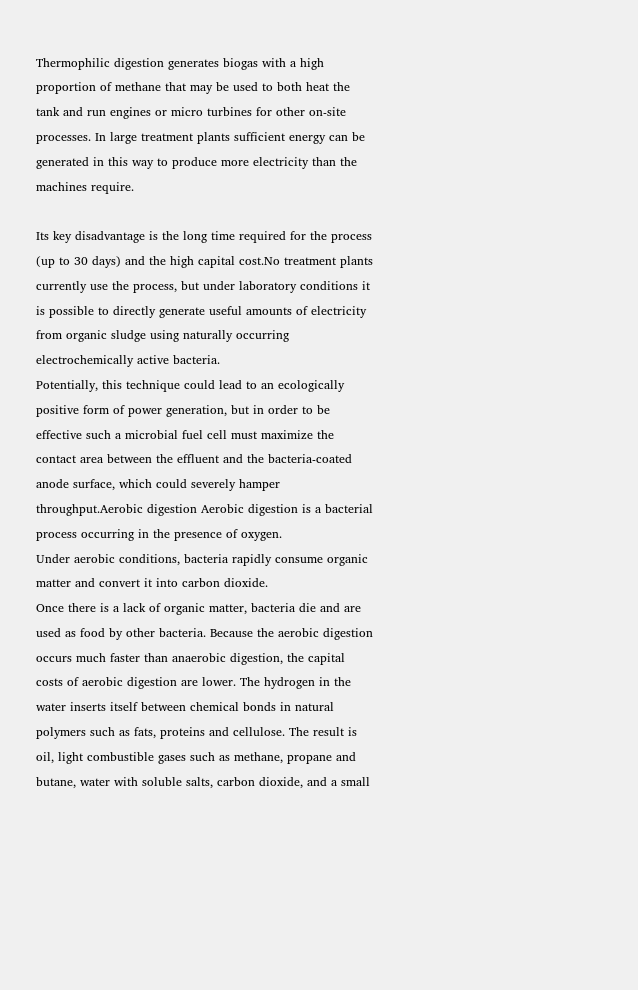Thermophilic digestion generates biogas with a high proportion of methane that may be used to both heat the tank and run engines or micro turbines for other on-site processes. In large treatment plants sufficient energy can be generated in this way to produce more electricity than the machines require.

Its key disadvantage is the long time required for the process (up to 30 days) and the high capital cost.No treatment plants currently use the process, but under laboratory conditions it is possible to directly generate useful amounts of electricity from organic sludge using naturally occurring electrochemically active bacteria.
Potentially, this technique could lead to an ecologically positive form of power generation, but in order to be effective such a microbial fuel cell must maximize the contact area between the effluent and the bacteria-coated anode surface, which could severely hamper throughput.Aerobic digestion Aerobic digestion is a bacterial process occurring in the presence of oxygen.
Under aerobic conditions, bacteria rapidly consume organic matter and convert it into carbon dioxide.
Once there is a lack of organic matter, bacteria die and are used as food by other bacteria. Because the aerobic digestion occurs much faster than anaerobic digestion, the capital costs of aerobic digestion are lower. The hydrogen in the water inserts itself between chemical bonds in natural polymers such as fats, proteins and cellulose. The result is oil, light combustible gases such as methane, propane and butane, water with soluble salts, carbon dioxide, and a small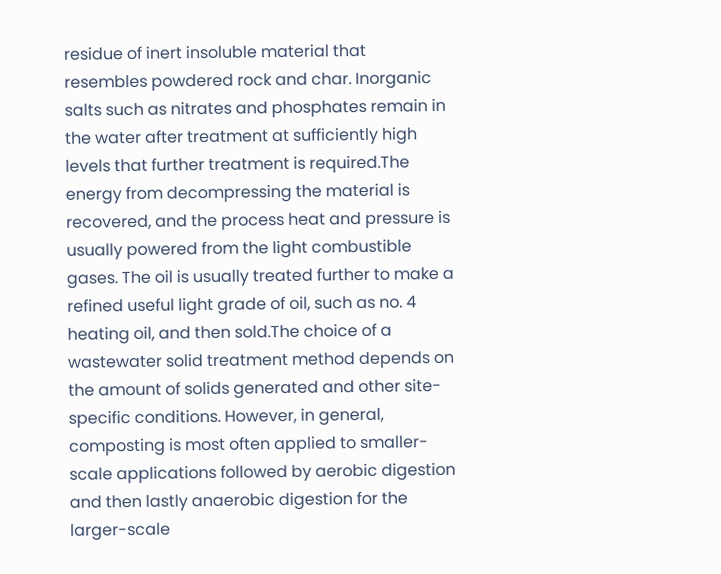residue of inert insoluble material that resembles powdered rock and char. Inorganic salts such as nitrates and phosphates remain in the water after treatment at sufficiently high levels that further treatment is required.The energy from decompressing the material is recovered, and the process heat and pressure is usually powered from the light combustible gases. The oil is usually treated further to make a refined useful light grade of oil, such as no. 4 heating oil, and then sold.The choice of a wastewater solid treatment method depends on the amount of solids generated and other site-specific conditions. However, in general, composting is most often applied to smaller-scale applications followed by aerobic digestion and then lastly anaerobic digestion for the larger-scale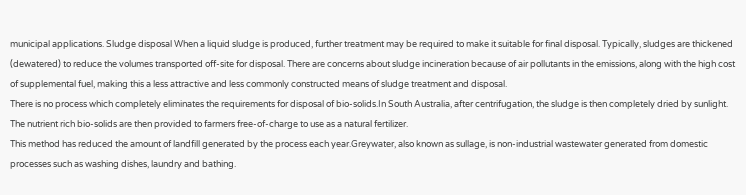municipal applications. Sludge disposal When a liquid sludge is produced, further treatment may be required to make it suitable for final disposal. Typically, sludges are thickened (dewatered) to reduce the volumes transported off-site for disposal. There are concerns about sludge incineration because of air pollutants in the emissions, along with the high cost of supplemental fuel, making this a less attractive and less commonly constructed means of sludge treatment and disposal.
There is no process which completely eliminates the requirements for disposal of bio-solids.In South Australia, after centrifugation, the sludge is then completely dried by sunlight. The nutrient rich bio-solids are then provided to farmers free-of-charge to use as a natural fertilizer.
This method has reduced the amount of landfill generated by the process each year.Greywater, also known as sullage, is non-industrial wastewater generated from domestic processes such as washing dishes, laundry and bathing.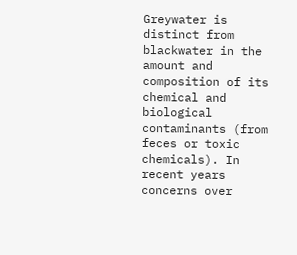Greywater is distinct from blackwater in the amount and composition of its chemical and biological contaminants (from feces or toxic chemicals). In recent years concerns over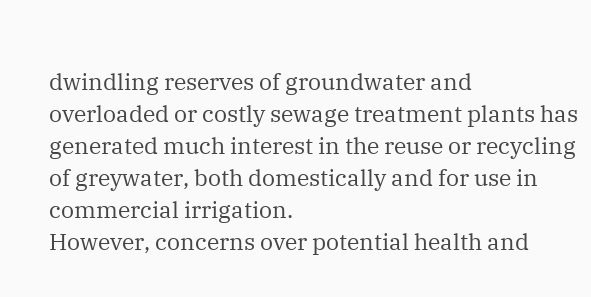dwindling reserves of groundwater and overloaded or costly sewage treatment plants has generated much interest in the reuse or recycling of greywater, both domestically and for use in commercial irrigation.
However, concerns over potential health and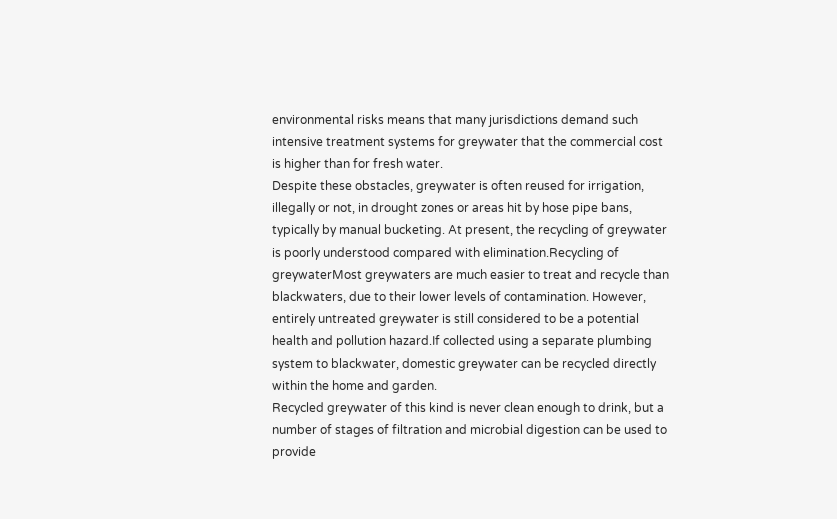environmental risks means that many jurisdictions demand such intensive treatment systems for greywater that the commercial cost is higher than for fresh water.
Despite these obstacles, greywater is often reused for irrigation, illegally or not, in drought zones or areas hit by hose pipe bans, typically by manual bucketing. At present, the recycling of greywater is poorly understood compared with elimination.Recycling of greywaterMost greywaters are much easier to treat and recycle than blackwaters, due to their lower levels of contamination. However, entirely untreated greywater is still considered to be a potential health and pollution hazard.If collected using a separate plumbing system to blackwater, domestic greywater can be recycled directly within the home and garden.
Recycled greywater of this kind is never clean enough to drink, but a number of stages of filtration and microbial digestion can be used to provide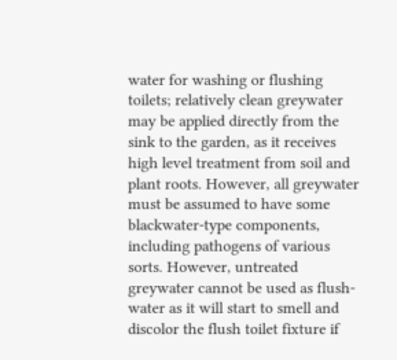water for washing or flushing toilets; relatively clean greywater may be applied directly from the sink to the garden, as it receives high level treatment from soil and plant roots. However, all greywater must be assumed to have some blackwater-type components, including pathogens of various sorts. However, untreated greywater cannot be used as flush-water as it will start to smell and discolor the flush toilet fixture if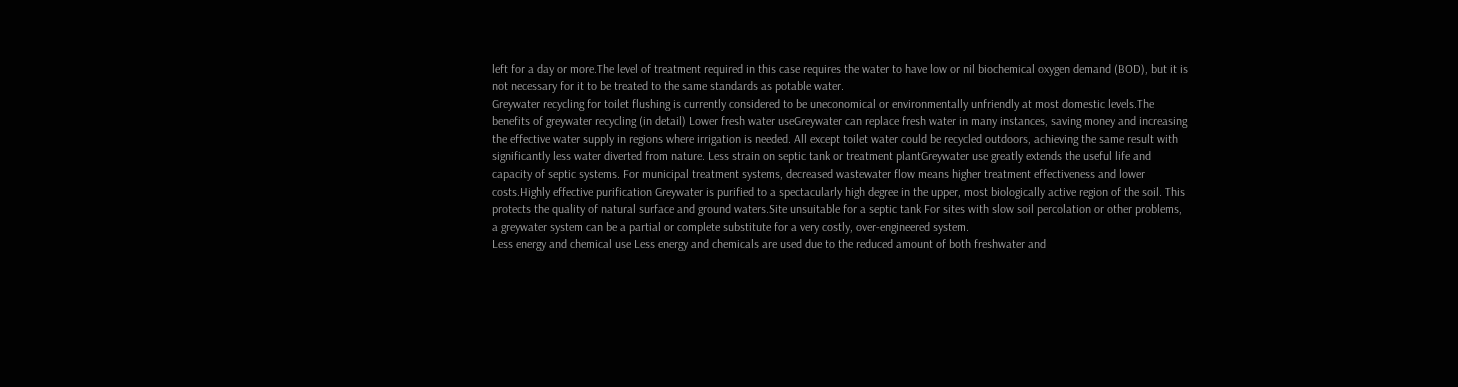left for a day or more.The level of treatment required in this case requires the water to have low or nil biochemical oxygen demand (BOD), but it is not necessary for it to be treated to the same standards as potable water.
Greywater recycling for toilet flushing is currently considered to be uneconomical or environmentally unfriendly at most domestic levels.The benefits of greywater recycling (in detail) Lower fresh water useGreywater can replace fresh water in many instances, saving money and increasing the effective water supply in regions where irrigation is needed. All except toilet water could be recycled outdoors, achieving the same result with significantly less water diverted from nature. Less strain on septic tank or treatment plantGreywater use greatly extends the useful life and capacity of septic systems. For municipal treatment systems, decreased wastewater flow means higher treatment effectiveness and lower costs.Highly effective purification Greywater is purified to a spectacularly high degree in the upper, most biologically active region of the soil. This protects the quality of natural surface and ground waters.Site unsuitable for a septic tank For sites with slow soil percolation or other problems, a greywater system can be a partial or complete substitute for a very costly, over-engineered system.
Less energy and chemical use Less energy and chemicals are used due to the reduced amount of both freshwater and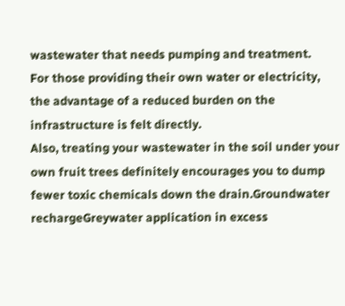wastewater that needs pumping and treatment.
For those providing their own water or electricity, the advantage of a reduced burden on the infrastructure is felt directly.
Also, treating your wastewater in the soil under your own fruit trees definitely encourages you to dump fewer toxic chemicals down the drain.Groundwater rechargeGreywater application in excess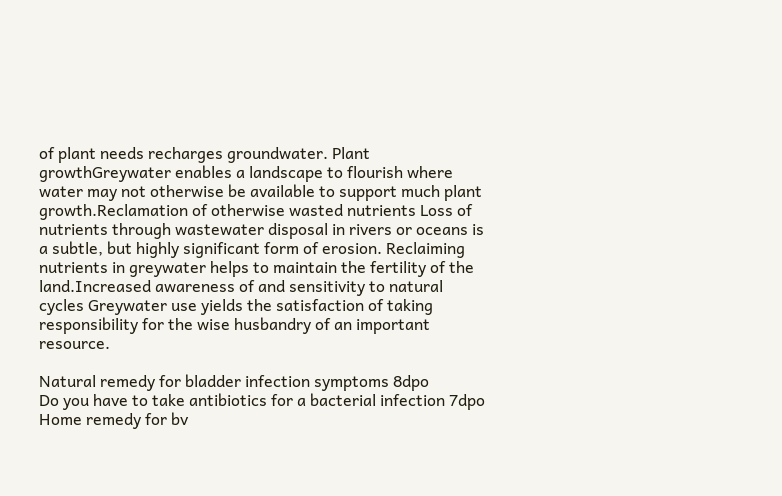of plant needs recharges groundwater. Plant growthGreywater enables a landscape to flourish where water may not otherwise be available to support much plant growth.Reclamation of otherwise wasted nutrients Loss of nutrients through wastewater disposal in rivers or oceans is a subtle, but highly significant form of erosion. Reclaiming nutrients in greywater helps to maintain the fertility of the land.Increased awareness of and sensitivity to natural cycles Greywater use yields the satisfaction of taking responsibility for the wise husbandry of an important resource.

Natural remedy for bladder infection symptoms 8dpo
Do you have to take antibiotics for a bacterial infection 7dpo
Home remedy for bv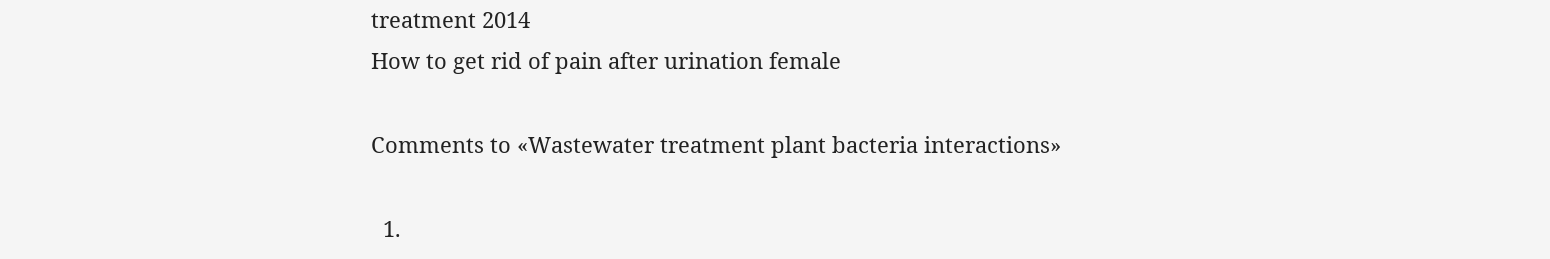treatment 2014
How to get rid of pain after urination female

Comments to «Wastewater treatment plant bacteria interactions»

  1.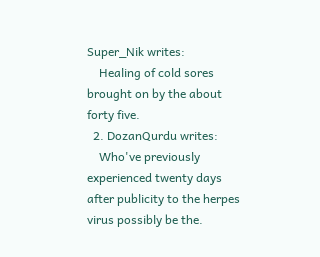Super_Nik writes:
    Healing of cold sores brought on by the about forty five.
  2. DozanQurdu writes:
    Who've previously experienced twenty days after publicity to the herpes virus possibly be the.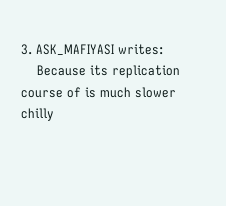3. ASK_MAFIYASI writes:
    Because its replication course of is much slower chilly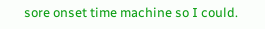sore onset time machine so I could.